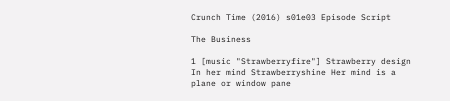Crunch Time (2016) s01e03 Episode Script

The Business

1 [music "Strawberryfire"] Strawberry design In her mind Strawberryshine Her mind is a plane or window pane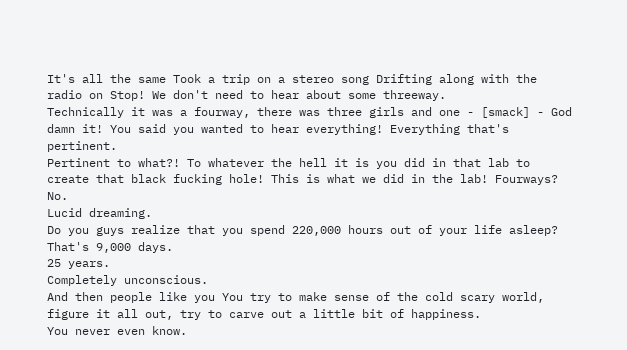It's all the same Took a trip on a stereo song Drifting along with the radio on Stop! We don't need to hear about some threeway.
Technically it was a fourway, there was three girls and one - [smack] - God damn it! You said you wanted to hear everything! Everything that's pertinent.
Pertinent to what?! To whatever the hell it is you did in that lab to create that black fucking hole! This is what we did in the lab! Fourways? No.
Lucid dreaming.
Do you guys realize that you spend 220,000 hours out of your life asleep? That's 9,000 days.
25 years.
Completely unconscious.
And then people like you You try to make sense of the cold scary world, figure it all out, try to carve out a little bit of happiness.
You never even know.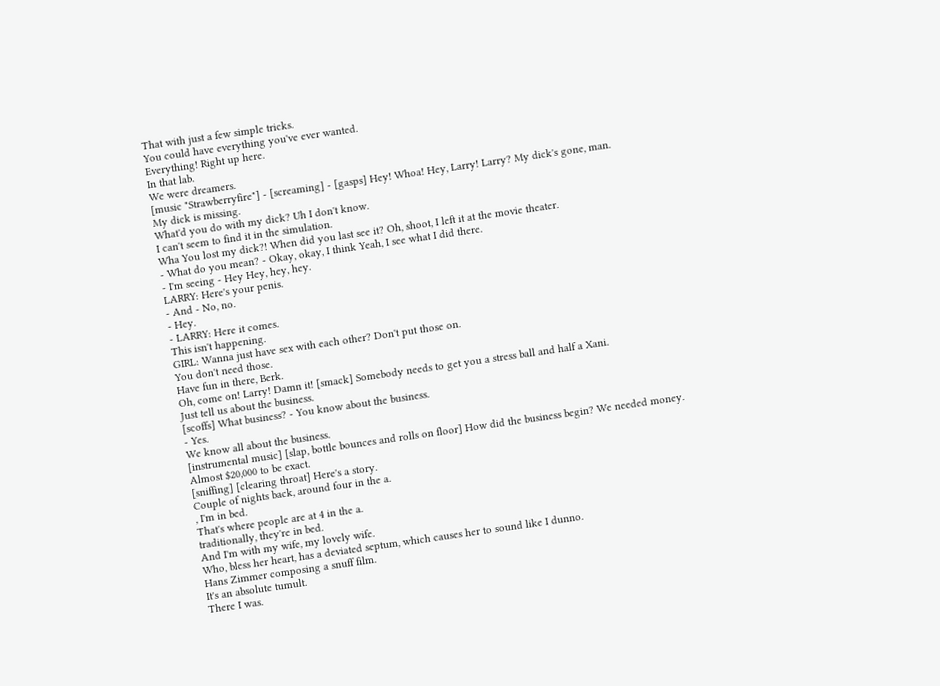That with just a few simple tricks.
You could have everything you've ever wanted.
Everything! Right up here.
In that lab.
We were dreamers.
[music "Strawberryfire"] - [screaming] - [gasps] Hey! Whoa! Hey, Larry! Larry? My dick's gone, man.
My dick is missing.
What'd you do with my dick? Uh I don't know.
I can't seem to find it in the simulation.
Wha You lost my dick?! When did you last see it? Oh, shoot, I left it at the movie theater.
- What do you mean? - Okay, okay, I think Yeah, I see what I did there.
- I'm seeing - Hey Hey, hey, hey.
LARRY: Here's your penis.
- And - No, no.
- Hey.
- LARRY: Here it comes.
This isn't happening.
GIRL: Wanna just have sex with each other? Don't put those on.
You don't need those.
Have fun in there, Berk.
Oh, come on! Larry! Damn it! [smack] Somebody needs to get you a stress ball and half a Xani.
Just tell us about the business.
[scoffs] What business? - You know about the business.
- Yes.
We know all about the business.
[instrumental music] [slap, bottle bounces and rolls on floor] How did the business begin? We needed money.
Almost $20,000 to be exact.
[sniffing] [clearing throat] Here's a story.
Couple of nights back, around four in the a.
, I'm in bed.
That's where people are at 4 in the a.
traditionally, they're in bed.
And I'm with my wife, my lovely wife.
Who, bless her heart, has a deviated septum, which causes her to sound like I dunno.
Hans Zimmer composing a snuff film.
It's an absolute tumult.
There I was.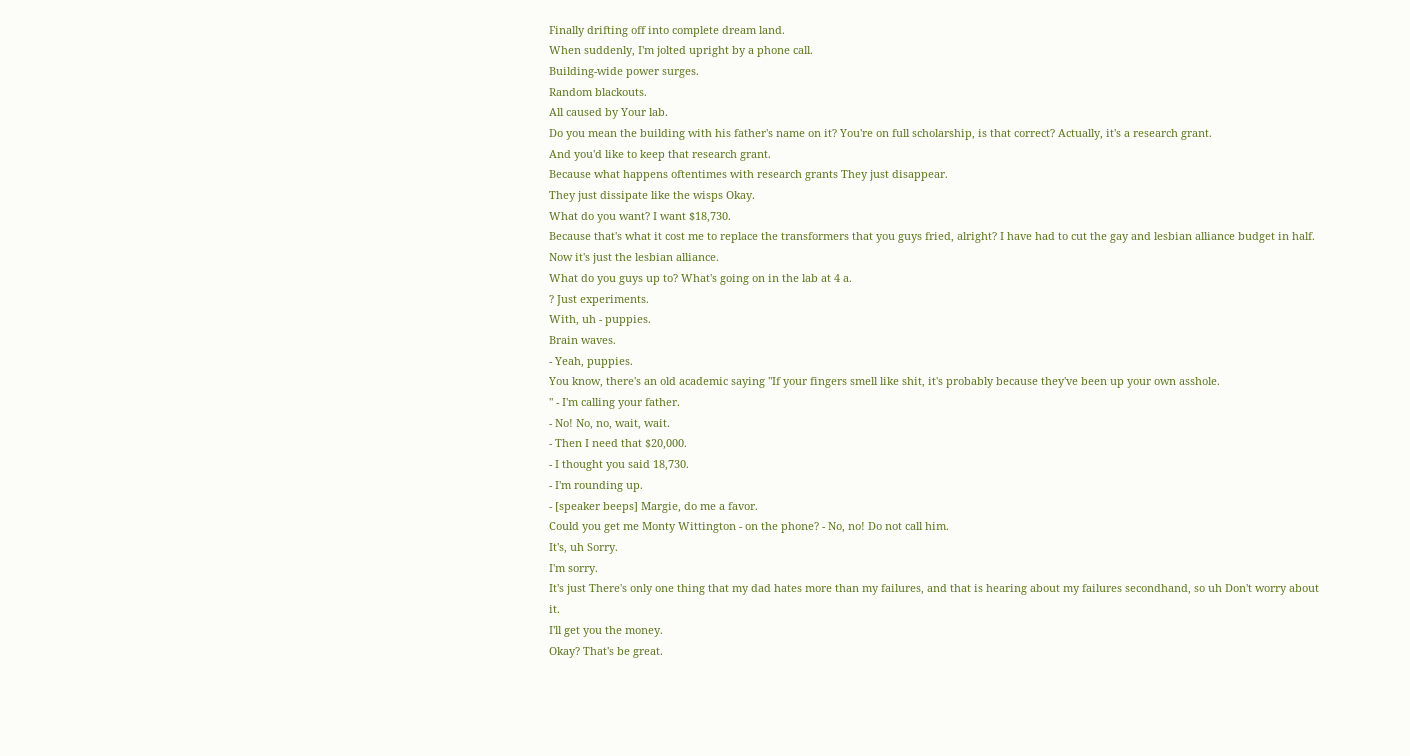Finally drifting off into complete dream land.
When suddenly, I'm jolted upright by a phone call.
Building-wide power surges.
Random blackouts.
All caused by Your lab.
Do you mean the building with his father's name on it? You're on full scholarship, is that correct? Actually, it's a research grant.
And you'd like to keep that research grant.
Because what happens oftentimes with research grants They just disappear.
They just dissipate like the wisps Okay.
What do you want? I want $18,730.
Because that's what it cost me to replace the transformers that you guys fried, alright? I have had to cut the gay and lesbian alliance budget in half.
Now it's just the lesbian alliance.
What do you guys up to? What's going on in the lab at 4 a.
? Just experiments.
With, uh - puppies.
Brain waves.
- Yeah, puppies.
You know, there's an old academic saying "If your fingers smell like shit, it's probably because they've been up your own asshole.
" - I'm calling your father.
- No! No, no, wait, wait.
- Then I need that $20,000.
- I thought you said 18,730.
- I'm rounding up.
- [speaker beeps] Margie, do me a favor.
Could you get me Monty Wittington - on the phone? - No, no! Do not call him.
It's, uh Sorry.
I'm sorry.
It's just There's only one thing that my dad hates more than my failures, and that is hearing about my failures secondhand, so uh Don't worry about it.
I'll get you the money.
Okay? That's be great.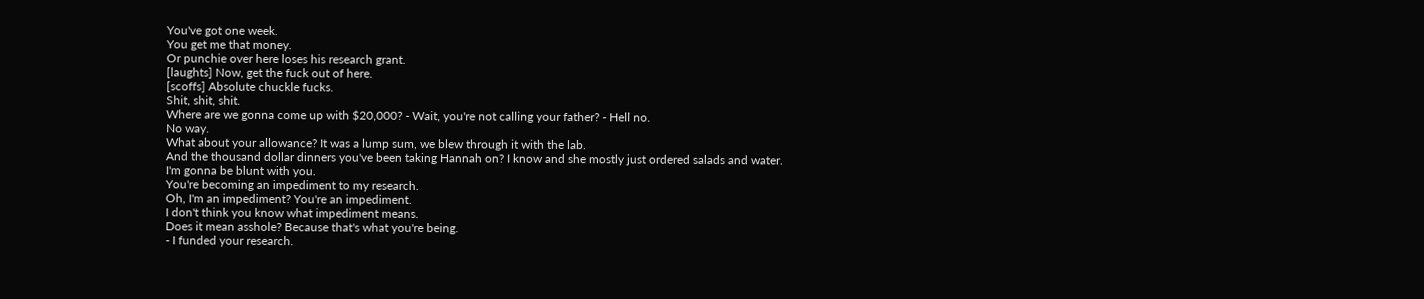You've got one week.
You get me that money.
Or punchie over here loses his research grant.
[laughts] Now, get the fuck out of here.
[scoffs] Absolute chuckle fucks.
Shit, shit, shit.
Where are we gonna come up with $20,000? - Wait, you're not calling your father? - Hell no.
No way.
What about your allowance? It was a lump sum, we blew through it with the lab.
And the thousand dollar dinners you've been taking Hannah on? I know and she mostly just ordered salads and water.
I'm gonna be blunt with you.
You're becoming an impediment to my research.
Oh, I'm an impediment? You're an impediment.
I don't think you know what impediment means.
Does it mean asshole? Because that's what you're being.
- I funded your research.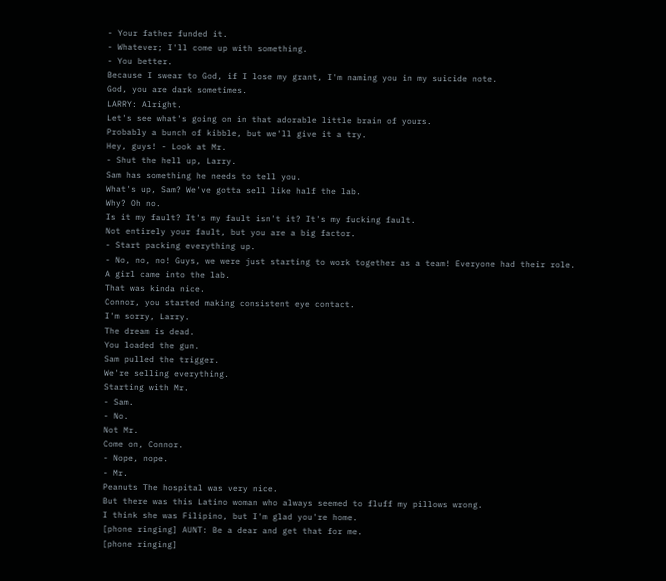- Your father funded it.
- Whatever; I'll come up with something.
- You better.
Because I swear to God, if I lose my grant, I'm naming you in my suicide note.
God, you are dark sometimes.
LARRY: Alright.
Let's see what's going on in that adorable little brain of yours.
Probably a bunch of kibble, but we'll give it a try.
Hey, guys! - Look at Mr.
- Shut the hell up, Larry.
Sam has something he needs to tell you.
What's up, Sam? We've gotta sell like half the lab.
Why? Oh no.
Is it my fault? It's my fault isn't it? It's my fucking fault.
Not entirely your fault, but you are a big factor.
- Start packing everything up.
- No, no, no! Guys, we were just starting to work together as a team! Everyone had their role.
A girl came into the lab.
That was kinda nice.
Connor, you started making consistent eye contact.
I'm sorry, Larry.
The dream is dead.
You loaded the gun.
Sam pulled the trigger.
We're selling everything.
Starting with Mr.
- Sam.
- No.
Not Mr.
Come on, Connor.
- Nope, nope.
- Mr.
Peanuts The hospital was very nice.
But there was this Latino woman who always seemed to fluff my pillows wrong.
I think she was Filipino, but I'm glad you're home.
[phone ringing] AUNT: Be a dear and get that for me.
[phone ringing]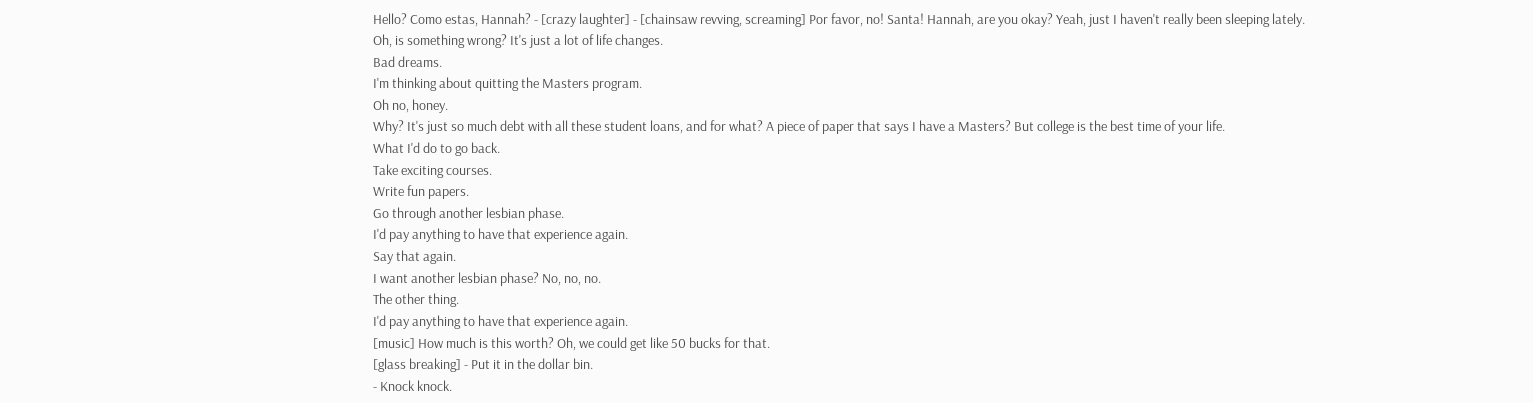Hello? Como estas, Hannah? - [crazy laughter] - [chainsaw revving, screaming] Por favor, no! Santa! Hannah, are you okay? Yeah, just I haven't really been sleeping lately.
Oh, is something wrong? It's just a lot of life changes.
Bad dreams.
I'm thinking about quitting the Masters program.
Oh no, honey.
Why? It's just so much debt with all these student loans, and for what? A piece of paper that says I have a Masters? But college is the best time of your life.
What I'd do to go back.
Take exciting courses.
Write fun papers.
Go through another lesbian phase.
I'd pay anything to have that experience again.
Say that again.
I want another lesbian phase? No, no, no.
The other thing.
I'd pay anything to have that experience again.
[music] How much is this worth? Oh, we could get like 50 bucks for that.
[glass breaking] - Put it in the dollar bin.
- Knock knock.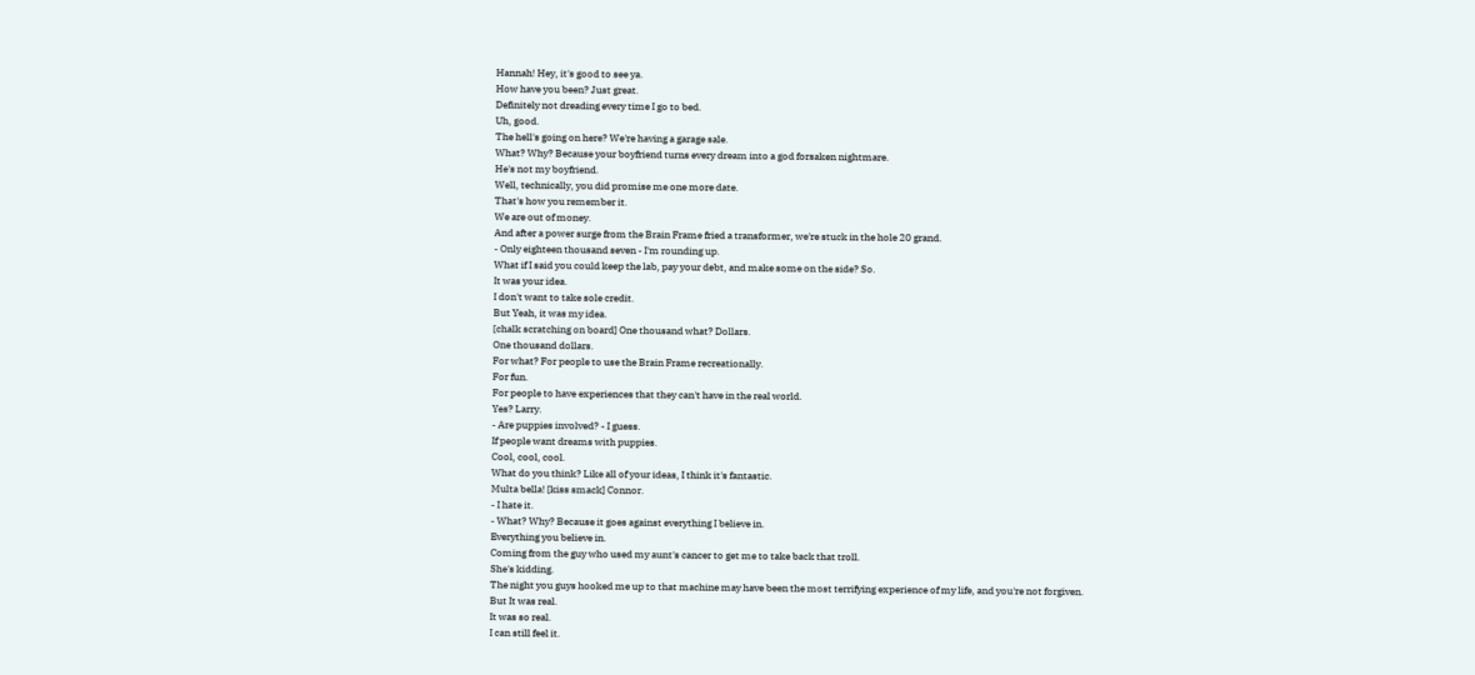Hannah! Hey, it's good to see ya.
How have you been? Just great.
Definitely not dreading every time I go to bed.
Uh, good.
The hell's going on here? We're having a garage sale.
What? Why? Because your boyfriend turns every dream into a god forsaken nightmare.
He's not my boyfriend.
Well, technically, you did promise me one more date.
That's how you remember it.
We are out of money.
And after a power surge from the Brain Frame fried a transformer, we're stuck in the hole 20 grand.
- Only eighteen thousand seven - I'm rounding up.
What if I said you could keep the lab, pay your debt, and make some on the side? So.
It was your idea.
I don't want to take sole credit.
But Yeah, it was my idea.
[chalk scratching on board] One thousand what? Dollars.
One thousand dollars.
For what? For people to use the Brain Frame recreationally.
For fun.
For people to have experiences that they can't have in the real world.
Yes? Larry.
- Are puppies involved? - I guess.
If people want dreams with puppies.
Cool, cool, cool.
What do you think? Like all of your ideas, I think it's fantastic.
Multa bella! [kiss smack] Connor.
- I hate it.
- What? Why? Because it goes against everything I believe in.
Everything you believe in.
Coming from the guy who used my aunt's cancer to get me to take back that troll.
She's kidding.
The night you guys hooked me up to that machine may have been the most terrifying experience of my life, and you're not forgiven.
But It was real.
It was so real.
I can still feel it.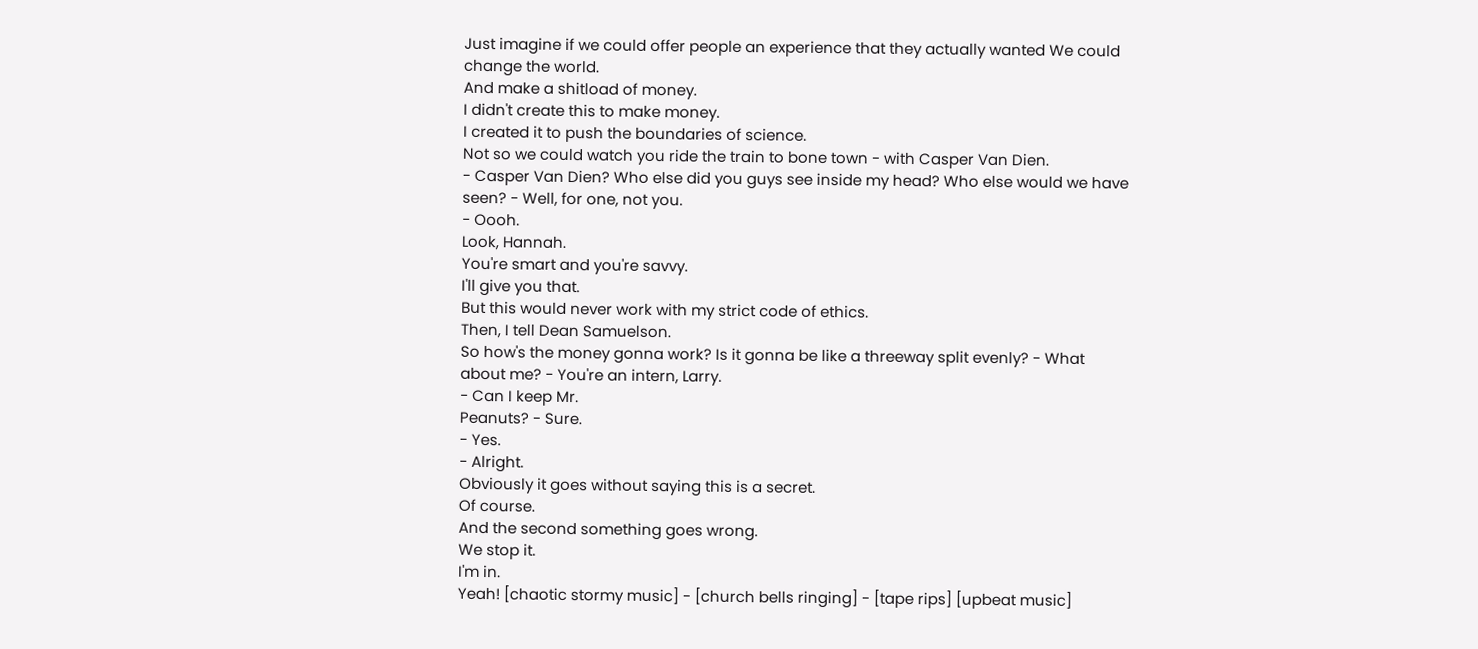Just imagine if we could offer people an experience that they actually wanted We could change the world.
And make a shitload of money.
I didn't create this to make money.
I created it to push the boundaries of science.
Not so we could watch you ride the train to bone town - with Casper Van Dien.
- Casper Van Dien? Who else did you guys see inside my head? Who else would we have seen? - Well, for one, not you.
- Oooh.
Look, Hannah.
You're smart and you're savvy.
I'll give you that.
But this would never work with my strict code of ethics.
Then, I tell Dean Samuelson.
So how's the money gonna work? Is it gonna be like a threeway split evenly? - What about me? - You're an intern, Larry.
- Can I keep Mr.
Peanuts? - Sure.
- Yes.
- Alright.
Obviously it goes without saying this is a secret.
Of course.
And the second something goes wrong.
We stop it.
I'm in.
Yeah! [chaotic stormy music] - [church bells ringing] - [tape rips] [upbeat music]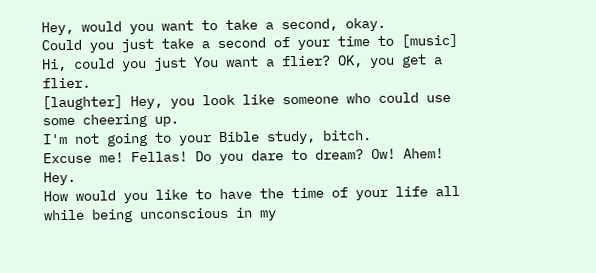Hey, would you want to take a second, okay.
Could you just take a second of your time to [music] Hi, could you just You want a flier? OK, you get a flier.
[laughter] Hey, you look like someone who could use some cheering up.
I'm not going to your Bible study, bitch.
Excuse me! Fellas! Do you dare to dream? Ow! Ahem! Hey.
How would you like to have the time of your life all while being unconscious in my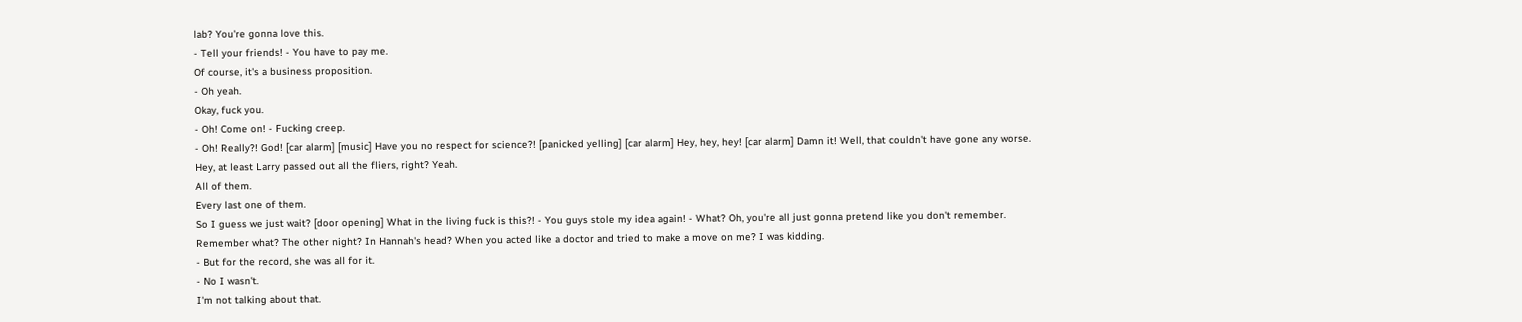lab? You're gonna love this.
- Tell your friends! - You have to pay me.
Of course, it's a business proposition.
- Oh yeah.
Okay, fuck you.
- Oh! Come on! - Fucking creep.
- Oh! Really?! God! [car alarm] [music] Have you no respect for science?! [panicked yelling] [car alarm] Hey, hey, hey! [car alarm] Damn it! Well, that couldn't have gone any worse.
Hey, at least Larry passed out all the fliers, right? Yeah.
All of them.
Every last one of them.
So I guess we just wait? [door opening] What in the living fuck is this?! - You guys stole my idea again! - What? Oh, you're all just gonna pretend like you don't remember.
Remember what? The other night? In Hannah's head? When you acted like a doctor and tried to make a move on me? I was kidding.
- But for the record, she was all for it.
- No I wasn't.
I'm not talking about that.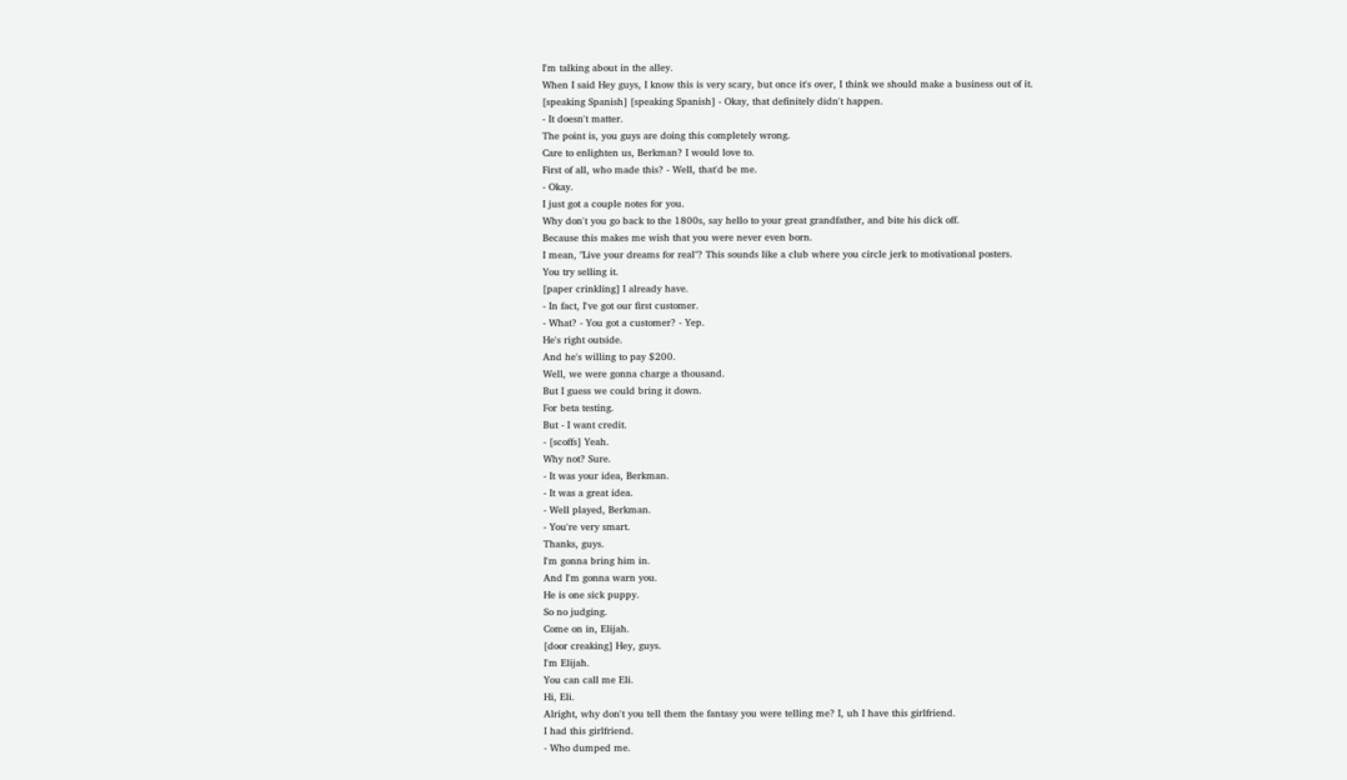I'm talking about in the alley.
When I said Hey guys, I know this is very scary, but once it's over, I think we should make a business out of it.
[speaking Spanish] [speaking Spanish] - Okay, that definitely didn't happen.
- It doesn't matter.
The point is, you guys are doing this completely wrong.
Care to enlighten us, Berkman? I would love to.
First of all, who made this? - Well, that'd be me.
- Okay.
I just got a couple notes for you.
Why don't you go back to the 1800s, say hello to your great grandfather, and bite his dick off.
Because this makes me wish that you were never even born.
I mean, "Live your dreams for real"? This sounds like a club where you circle jerk to motivational posters.
You try selling it.
[paper crinkling] I already have.
- In fact, I've got our first customer.
- What? - You got a customer? - Yep.
He's right outside.
And he's willing to pay $200.
Well, we were gonna charge a thousand.
But I guess we could bring it down.
For beta testing.
But - I want credit.
- [scoffs] Yeah.
Why not? Sure.
- It was your idea, Berkman.
- It was a great idea.
- Well played, Berkman.
- You're very smart.
Thanks, guys.
I'm gonna bring him in.
And I'm gonna warn you.
He is one sick puppy.
So no judging.
Come on in, Elijah.
[door creaking] Hey, guys.
I'm Elijah.
You can call me Eli.
Hi, Eli.
Alright, why don't you tell them the fantasy you were telling me? I, uh I have this girlfriend.
I had this girlfriend.
- Who dumped me.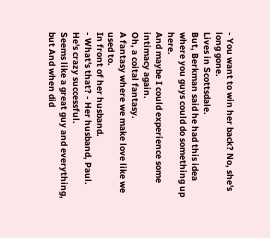- You want to win her back? No, she's long gone.
Lives in Scottsdale.
But, Berkman said he had this idea where you guys could do something up here.
And maybe I could experience some intimacy again.
Oh, a coital fantasy.
A fantasy where we make love like we used to.
In front of her husband.
- What's that? - Her husband, Paul.
He's crazy successful.
Seems like a great guy and everything, but And when did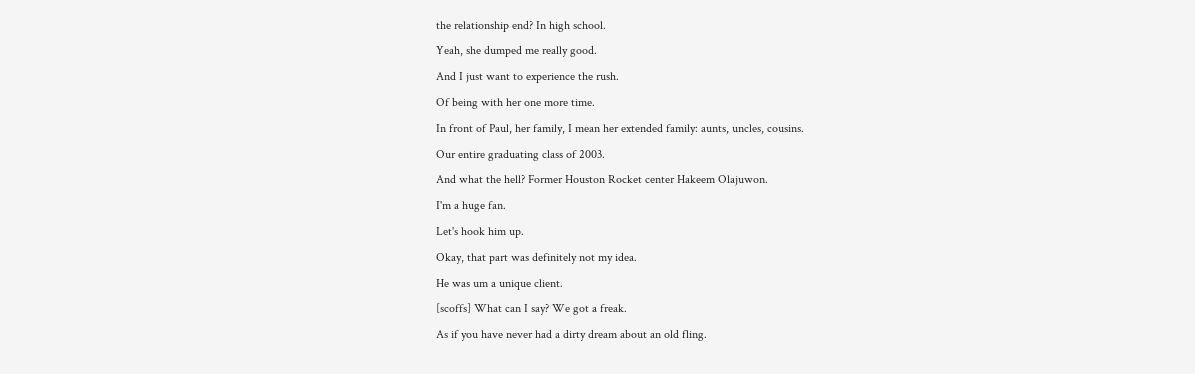the relationship end? In high school.
Yeah, she dumped me really good.
And I just want to experience the rush.
Of being with her one more time.
In front of Paul, her family, I mean her extended family: aunts, uncles, cousins.
Our entire graduating class of 2003.
And what the hell? Former Houston Rocket center Hakeem Olajuwon.
I'm a huge fan.
Let's hook him up.
Okay, that part was definitely not my idea.
He was um a unique client.
[scoffs] What can I say? We got a freak.
As if you have never had a dirty dream about an old fling.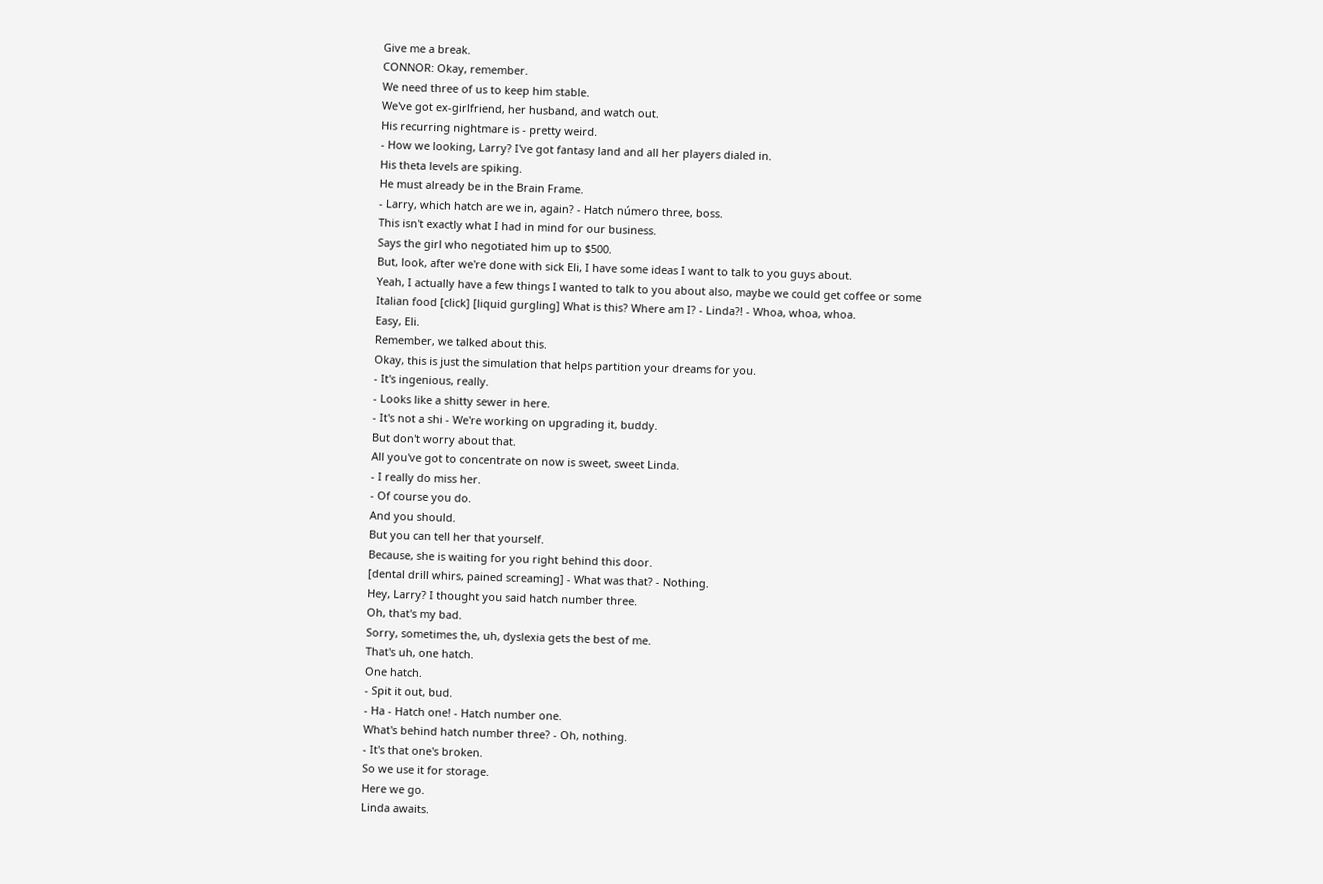Give me a break.
CONNOR: Okay, remember.
We need three of us to keep him stable.
We've got ex-girlfriend, her husband, and watch out.
His recurring nightmare is - pretty weird.
- How we looking, Larry? I've got fantasy land and all her players dialed in.
His theta levels are spiking.
He must already be in the Brain Frame.
- Larry, which hatch are we in, again? - Hatch número three, boss.
This isn't exactly what I had in mind for our business.
Says the girl who negotiated him up to $500.
But, look, after we're done with sick Eli, I have some ideas I want to talk to you guys about.
Yeah, I actually have a few things I wanted to talk to you about also, maybe we could get coffee or some Italian food [click] [liquid gurgling] What is this? Where am I? - Linda?! - Whoa, whoa, whoa.
Easy, Eli.
Remember, we talked about this.
Okay, this is just the simulation that helps partition your dreams for you.
- It's ingenious, really.
- Looks like a shitty sewer in here.
- It's not a shi - We're working on upgrading it, buddy.
But don't worry about that.
All you've got to concentrate on now is sweet, sweet Linda.
- I really do miss her.
- Of course you do.
And you should.
But you can tell her that yourself.
Because, she is waiting for you right behind this door.
[dental drill whirs, pained screaming] - What was that? - Nothing.
Hey, Larry? I thought you said hatch number three.
Oh, that's my bad.
Sorry, sometimes the, uh, dyslexia gets the best of me.
That's uh, one hatch.
One hatch.
- Spit it out, bud.
- Ha - Hatch one! - Hatch number one.
What's behind hatch number three? - Oh, nothing.
- It's that one's broken.
So we use it for storage.
Here we go.
Linda awaits.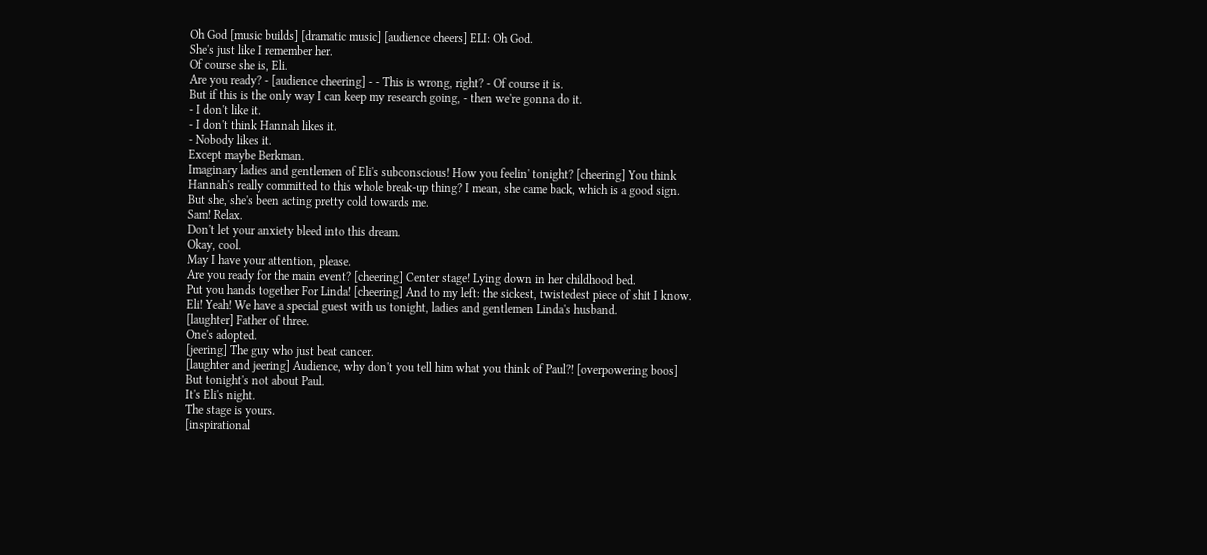Oh God [music builds] [dramatic music] [audience cheers] ELI: Oh God.
She's just like I remember her.
Of course she is, Eli.
Are you ready? - [audience cheering] - - This is wrong, right? - Of course it is.
But if this is the only way I can keep my research going, - then we're gonna do it.
- I don't like it.
- I don't think Hannah likes it.
- Nobody likes it.
Except maybe Berkman.
Imaginary ladies and gentlemen of Eli's subconscious! How you feelin' tonight? [cheering] You think Hannah's really committed to this whole break-up thing? I mean, she came back, which is a good sign.
But she, she's been acting pretty cold towards me.
Sam! Relax.
Don't let your anxiety bleed into this dream.
Okay, cool.
May I have your attention, please.
Are you ready for the main event? [cheering] Center stage! Lying down in her childhood bed.
Put you hands together For Linda! [cheering] And to my left: the sickest, twistedest piece of shit I know.
Eli! Yeah! We have a special guest with us tonight, ladies and gentlemen Linda's husband.
[laughter] Father of three.
One's adopted.
[jeering] The guy who just beat cancer.
[laughter and jeering] Audience, why don't you tell him what you think of Paul?! [overpowering boos] But tonight's not about Paul.
It's Eli's night.
The stage is yours.
[inspirational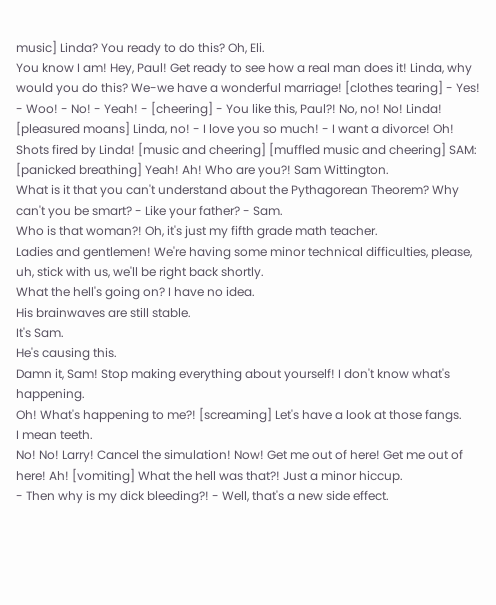music] Linda? You ready to do this? Oh, Eli.
You know I am! Hey, Paul! Get ready to see how a real man does it! Linda, why would you do this? We-we have a wonderful marriage! [clothes tearing] - Yes! - Woo! - No! - Yeah! - [cheering] - You like this, Paul?! No, no! No! Linda! [pleasured moans] Linda, no! - I love you so much! - I want a divorce! Oh! Shots fired by Linda! [music and cheering] [muffled music and cheering] SAM: [panicked breathing] Yeah! Ah! Who are you?! Sam Wittington.
What is it that you can't understand about the Pythagorean Theorem? Why can't you be smart? - Like your father? - Sam.
Who is that woman?! Oh, it's just my fifth grade math teacher.
Ladies and gentlemen! We're having some minor technical difficulties, please, uh, stick with us, we'll be right back shortly.
What the hell's going on? I have no idea.
His brainwaves are still stable.
It's Sam.
He's causing this.
Damn it, Sam! Stop making everything about yourself! I don't know what's happening.
Oh! What's happening to me?! [screaming] Let's have a look at those fangs.
I mean teeth.
No! No! Larry! Cancel the simulation! Now! Get me out of here! Get me out of here! Ah! [vomiting] What the hell was that?! Just a minor hiccup.
- Then why is my dick bleeding?! - Well, that's a new side effect.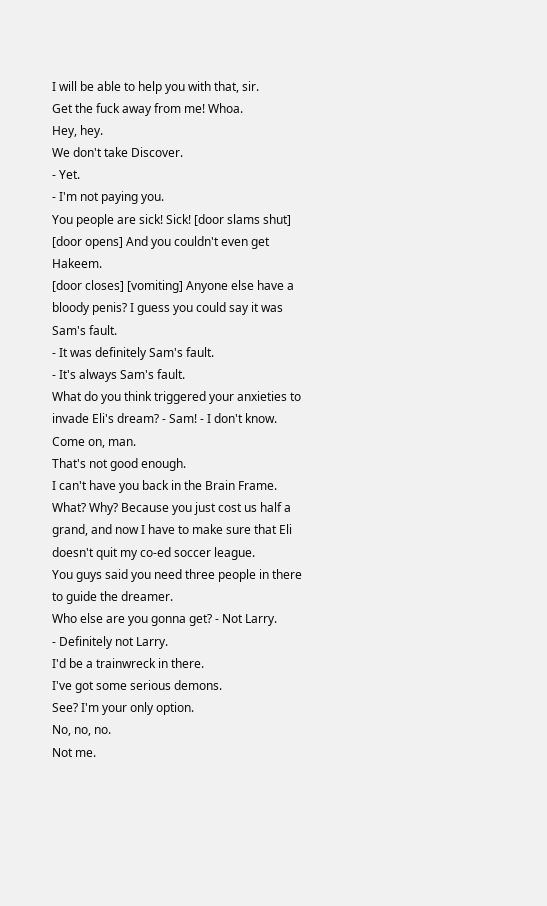I will be able to help you with that, sir.
Get the fuck away from me! Whoa.
Hey, hey.
We don't take Discover.
- Yet.
- I'm not paying you.
You people are sick! Sick! [door slams shut] [door opens] And you couldn't even get Hakeem.
[door closes] [vomiting] Anyone else have a bloody penis? I guess you could say it was Sam's fault.
- It was definitely Sam's fault.
- It's always Sam's fault.
What do you think triggered your anxieties to invade Eli's dream? - Sam! - I don't know.
Come on, man.
That's not good enough.
I can't have you back in the Brain Frame.
What? Why? Because you just cost us half a grand, and now I have to make sure that Eli doesn't quit my co-ed soccer league.
You guys said you need three people in there to guide the dreamer.
Who else are you gonna get? - Not Larry.
- Definitely not Larry.
I'd be a trainwreck in there.
I've got some serious demons.
See? I'm your only option.
No, no, no.
Not me.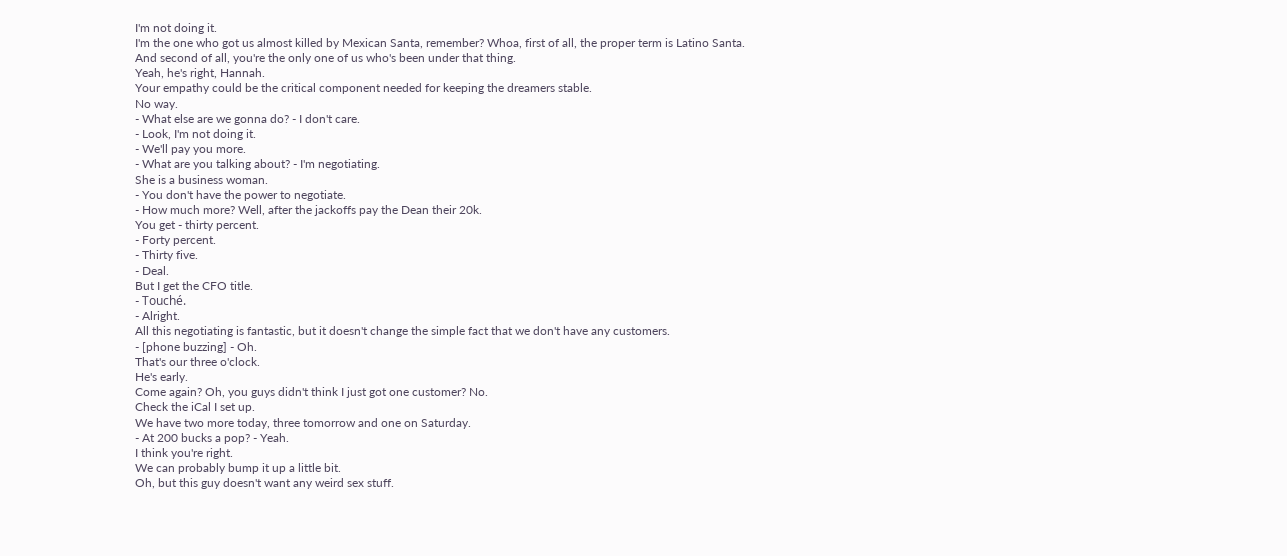I'm not doing it.
I'm the one who got us almost killed by Mexican Santa, remember? Whoa, first of all, the proper term is Latino Santa.
And second of all, you're the only one of us who's been under that thing.
Yeah, he's right, Hannah.
Your empathy could be the critical component needed for keeping the dreamers stable.
No way.
- What else are we gonna do? - I don't care.
- Look, I'm not doing it.
- We'll pay you more.
- What are you talking about? - I'm negotiating.
She is a business woman.
- You don't have the power to negotiate.
- How much more? Well, after the jackoffs pay the Dean their 20k.
You get - thirty percent.
- Forty percent.
- Thirty five.
- Deal.
But I get the CFO title.
- Touché.
- Alright.
All this negotiating is fantastic, but it doesn't change the simple fact that we don't have any customers.
- [phone buzzing] - Oh.
That's our three o'clock.
He's early.
Come again? Oh, you guys didn't think I just got one customer? No.
Check the iCal I set up.
We have two more today, three tomorrow and one on Saturday.
- At 200 bucks a pop? - Yeah.
I think you're right.
We can probably bump it up a little bit.
Oh, but this guy doesn't want any weird sex stuff.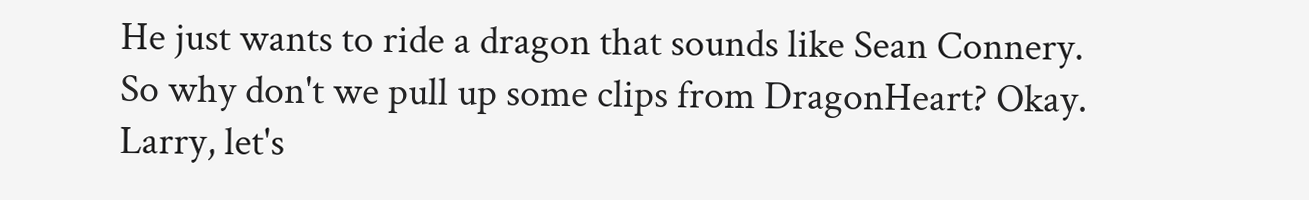He just wants to ride a dragon that sounds like Sean Connery.
So why don't we pull up some clips from DragonHeart? Okay.
Larry, let's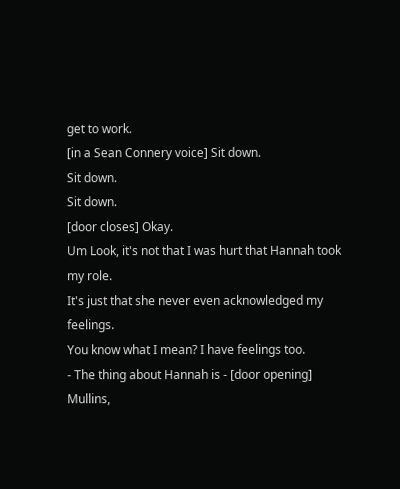get to work.
[in a Sean Connery voice] Sit down.
Sit down.
Sit down.
[door closes] Okay.
Um Look, it's not that I was hurt that Hannah took my role.
It's just that she never even acknowledged my feelings.
You know what I mean? I have feelings too.
- The thing about Hannah is - [door opening] Mullins,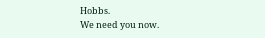Hobbs.
We need you now.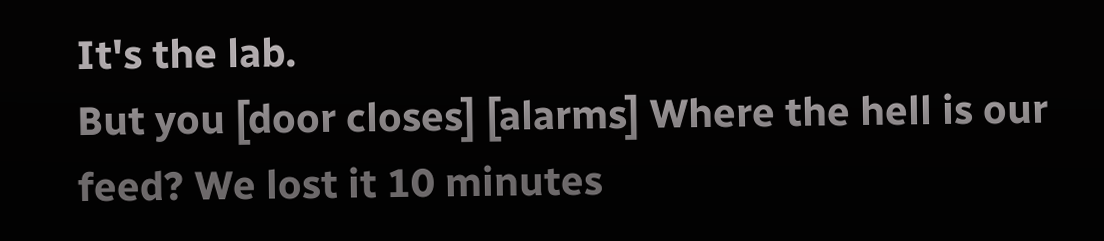It's the lab.
But you [door closes] [alarms] Where the hell is our feed? We lost it 10 minutes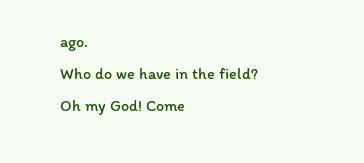ago.
Who do we have in the field? Oh my God! Come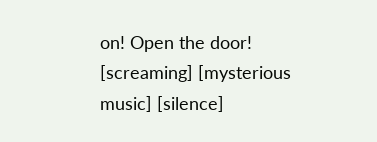on! Open the door! [screaming] [mysterious music] [silence]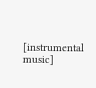[instrumental music]